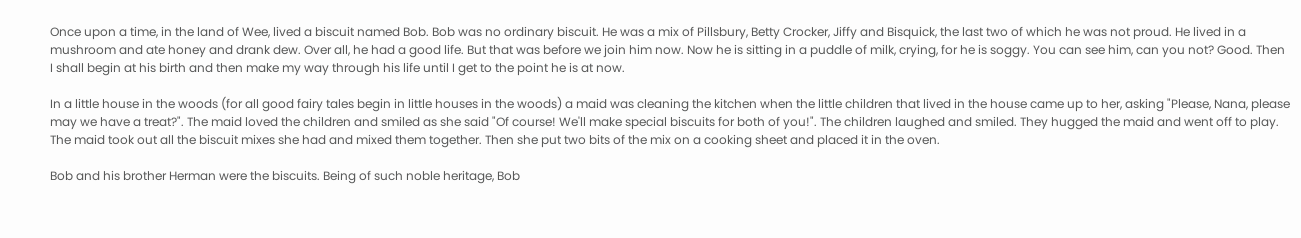Once upon a time, in the land of Wee, lived a biscuit named Bob. Bob was no ordinary biscuit. He was a mix of Pillsbury, Betty Crocker, Jiffy and Bisquick, the last two of which he was not proud. He lived in a mushroom and ate honey and drank dew. Over all, he had a good life. But that was before we join him now. Now he is sitting in a puddle of milk, crying, for he is soggy. You can see him, can you not? Good. Then I shall begin at his birth and then make my way through his life until I get to the point he is at now.

In a little house in the woods (for all good fairy tales begin in little houses in the woods) a maid was cleaning the kitchen when the little children that lived in the house came up to her, asking "Please, Nana, please may we have a treat?". The maid loved the children and smiled as she said "Of course! We'll make special biscuits for both of you!". The children laughed and smiled. They hugged the maid and went off to play. The maid took out all the biscuit mixes she had and mixed them together. Then she put two bits of the mix on a cooking sheet and placed it in the oven.

Bob and his brother Herman were the biscuits. Being of such noble heritage, Bob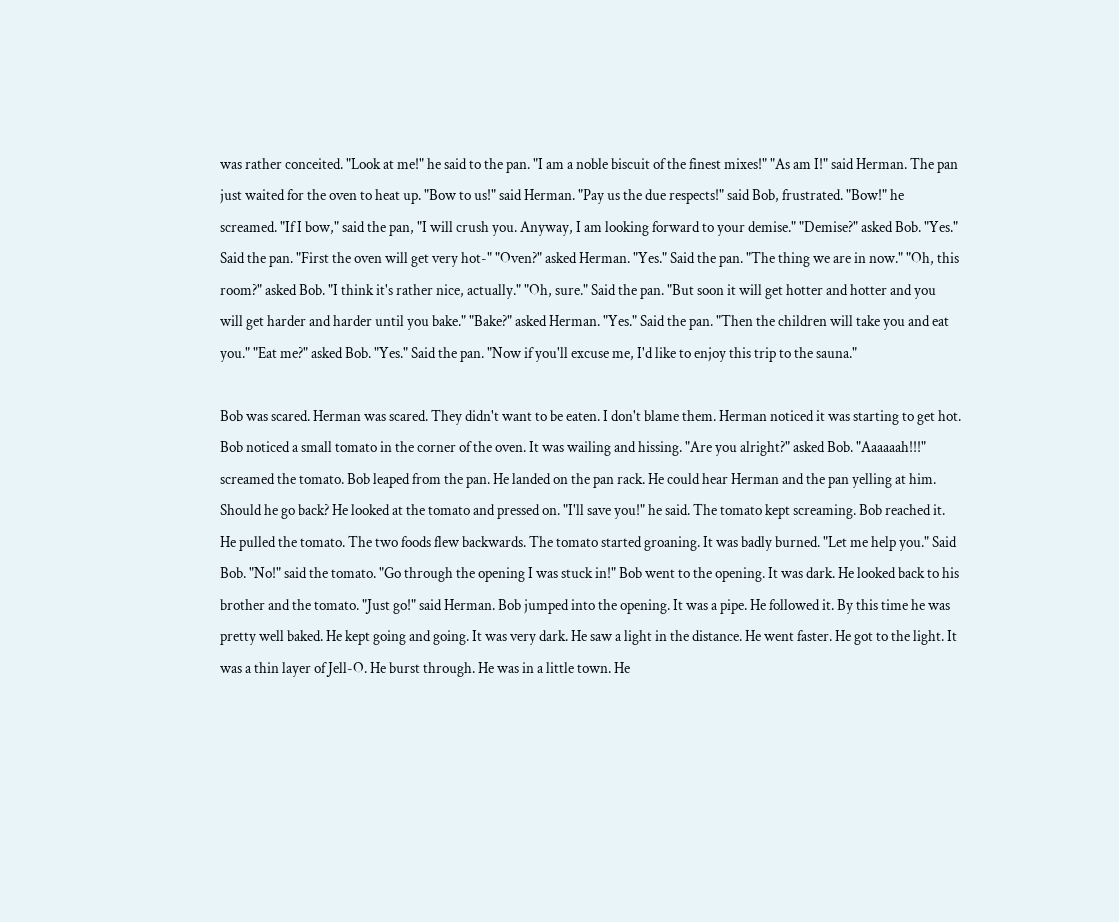was rather conceited. "Look at me!" he said to the pan. "I am a noble biscuit of the finest mixes!" "As am I!" said Herman. The pan just waited for the oven to heat up. "Bow to us!" said Herman. "Pay us the due respects!" said Bob, frustrated. "Bow!" he screamed. "If I bow," said the pan, "I will crush you. Anyway, I am looking forward to your demise." "Demise?" asked Bob. "Yes." Said the pan. "First the oven will get very hot-" "Oven?" asked Herman. "Yes." Said the pan. "The thing we are in now." "Oh, this room?" asked Bob. "I think it's rather nice, actually." "Oh, sure." Said the pan. "But soon it will get hotter and hotter and you will get harder and harder until you bake." "Bake?" asked Herman. "Yes." Said the pan. "Then the children will take you and eat you." "Eat me?" asked Bob. "Yes." Said the pan. "Now if you'll excuse me, I'd like to enjoy this trip to the sauna."

Bob was scared. Herman was scared. They didn't want to be eaten. I don't blame them. Herman noticed it was starting to get hot. Bob noticed a small tomato in the corner of the oven. It was wailing and hissing. "Are you alright?" asked Bob. "Aaaaaah!!!" screamed the tomato. Bob leaped from the pan. He landed on the pan rack. He could hear Herman and the pan yelling at him. Should he go back? He looked at the tomato and pressed on. "I'll save you!" he said. The tomato kept screaming. Bob reached it. He pulled the tomato. The two foods flew backwards. The tomato started groaning. It was badly burned. "Let me help you." Said Bob. "No!" said the tomato. "Go through the opening I was stuck in!" Bob went to the opening. It was dark. He looked back to his brother and the tomato. "Just go!" said Herman. Bob jumped into the opening. It was a pipe. He followed it. By this time he was pretty well baked. He kept going and going. It was very dark. He saw a light in the distance. He went faster. He got to the light. It was a thin layer of Jell-O. He burst through. He was in a little town. He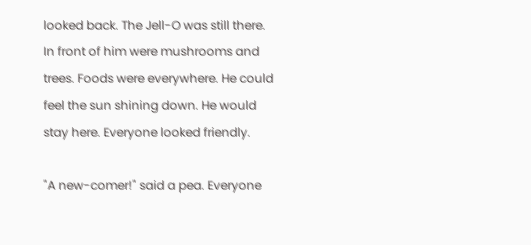looked back. The Jell-O was still there. In front of him were mushrooms and trees. Foods were everywhere. He could feel the sun shining down. He would stay here. Everyone looked friendly.

"A new-comer!" said a pea. Everyone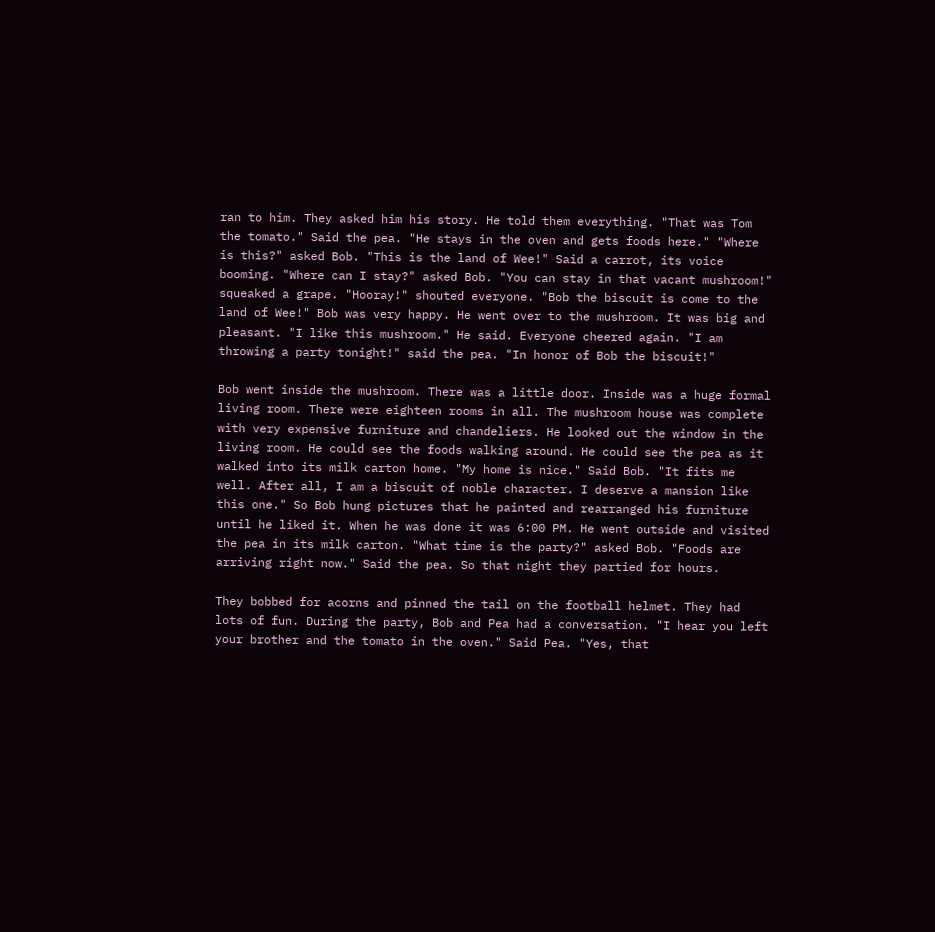ran to him. They asked him his story. He told them everything. "That was Tom the tomato." Said the pea. "He stays in the oven and gets foods here." "Where is this?" asked Bob. "This is the land of Wee!" Said a carrot, its voice booming. "Where can I stay?" asked Bob. "You can stay in that vacant mushroom!" squeaked a grape. "Hooray!" shouted everyone. "Bob the biscuit is come to the land of Wee!" Bob was very happy. He went over to the mushroom. It was big and pleasant. "I like this mushroom." He said. Everyone cheered again. "I am throwing a party tonight!" said the pea. "In honor of Bob the biscuit!"

Bob went inside the mushroom. There was a little door. Inside was a huge formal living room. There were eighteen rooms in all. The mushroom house was complete with very expensive furniture and chandeliers. He looked out the window in the living room. He could see the foods walking around. He could see the pea as it walked into its milk carton home. "My home is nice." Said Bob. "It fits me well. After all, I am a biscuit of noble character. I deserve a mansion like this one." So Bob hung pictures that he painted and rearranged his furniture until he liked it. When he was done it was 6:00 PM. He went outside and visited the pea in its milk carton. "What time is the party?" asked Bob. "Foods are arriving right now." Said the pea. So that night they partied for hours.

They bobbed for acorns and pinned the tail on the football helmet. They had lots of fun. During the party, Bob and Pea had a conversation. "I hear you left your brother and the tomato in the oven." Said Pea. "Yes, that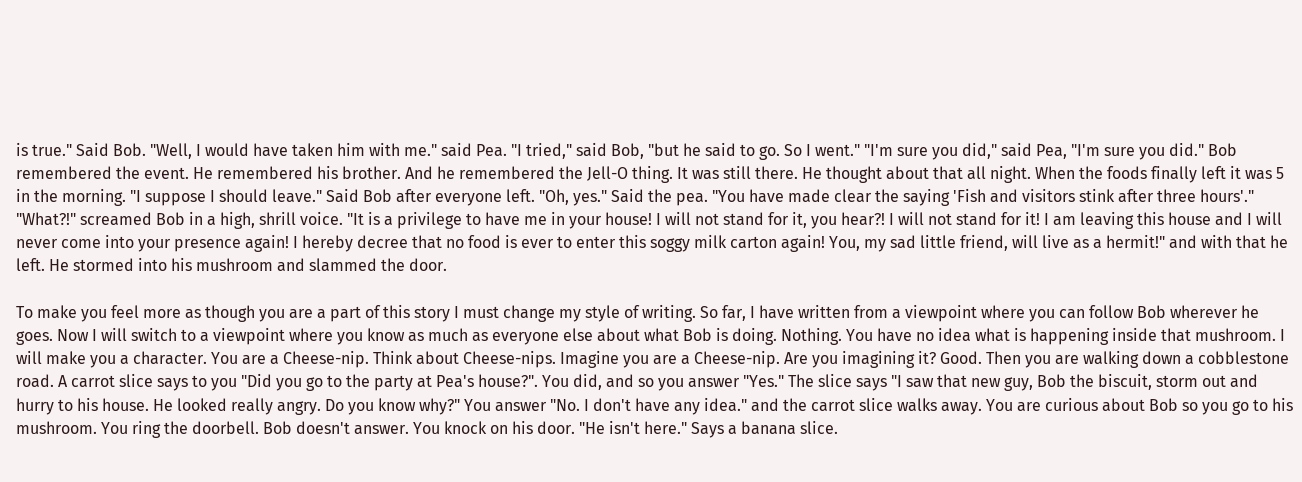is true." Said Bob. "Well, I would have taken him with me." said Pea. "I tried," said Bob, "but he said to go. So I went." "I'm sure you did," said Pea, "I'm sure you did." Bob remembered the event. He remembered his brother. And he remembered the Jell-O thing. It was still there. He thought about that all night. When the foods finally left it was 5 in the morning. "I suppose I should leave." Said Bob after everyone left. "Oh, yes." Said the pea. "You have made clear the saying 'Fish and visitors stink after three hours'." "What?!" screamed Bob in a high, shrill voice. "It is a privilege to have me in your house! I will not stand for it, you hear?! I will not stand for it! I am leaving this house and I will never come into your presence again! I hereby decree that no food is ever to enter this soggy milk carton again! You, my sad little friend, will live as a hermit!" and with that he left. He stormed into his mushroom and slammed the door.

To make you feel more as though you are a part of this story I must change my style of writing. So far, I have written from a viewpoint where you can follow Bob wherever he goes. Now I will switch to a viewpoint where you know as much as everyone else about what Bob is doing. Nothing. You have no idea what is happening inside that mushroom. I will make you a character. You are a Cheese-nip. Think about Cheese-nips. Imagine you are a Cheese-nip. Are you imagining it? Good. Then you are walking down a cobblestone road. A carrot slice says to you "Did you go to the party at Pea's house?". You did, and so you answer "Yes." The slice says "I saw that new guy, Bob the biscuit, storm out and hurry to his house. He looked really angry. Do you know why?" You answer "No. I don't have any idea." and the carrot slice walks away. You are curious about Bob so you go to his mushroom. You ring the doorbell. Bob doesn't answer. You knock on his door. "He isn't here." Says a banana slice.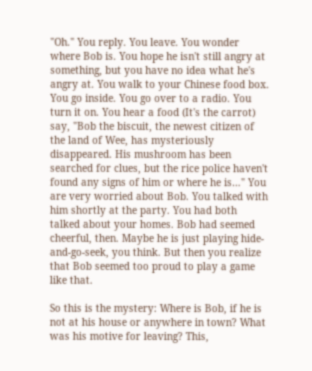"Oh." You reply. You leave. You wonder where Bob is. You hope he isn't still angry at something, but you have no idea what he's angry at. You walk to your Chinese food box. You go inside. You go over to a radio. You turn it on. You hear a food (It's the carrot) say, "Bob the biscuit, the newest citizen of the land of Wee, has mysteriously disappeared. His mushroom has been searched for clues, but the rice police haven't found any signs of him or where he is…" You are very worried about Bob. You talked with him shortly at the party. You had both talked about your homes. Bob had seemed cheerful, then. Maybe he is just playing hide-and-go-seek, you think. But then you realize that Bob seemed too proud to play a game like that.

So this is the mystery: Where is Bob, if he is not at his house or anywhere in town? What was his motive for leaving? This,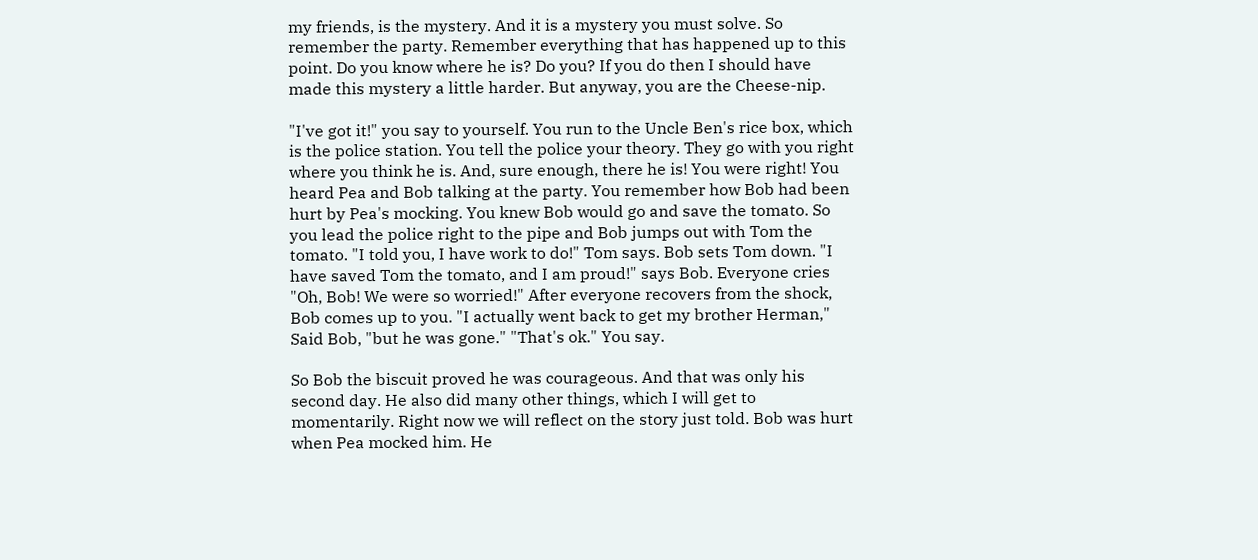my friends, is the mystery. And it is a mystery you must solve. So remember the party. Remember everything that has happened up to this point. Do you know where he is? Do you? If you do then I should have made this mystery a little harder. But anyway, you are the Cheese-nip.

"I've got it!" you say to yourself. You run to the Uncle Ben's rice box, which is the police station. You tell the police your theory. They go with you right where you think he is. And, sure enough, there he is! You were right! You heard Pea and Bob talking at the party. You remember how Bob had been hurt by Pea's mocking. You knew Bob would go and save the tomato. So you lead the police right to the pipe and Bob jumps out with Tom the tomato. "I told you, I have work to do!" Tom says. Bob sets Tom down. "I have saved Tom the tomato, and I am proud!" says Bob. Everyone cries "Oh, Bob! We were so worried!" After everyone recovers from the shock, Bob comes up to you. "I actually went back to get my brother Herman," Said Bob, "but he was gone." "That's ok." You say.

So Bob the biscuit proved he was courageous. And that was only his second day. He also did many other things, which I will get to momentarily. Right now we will reflect on the story just told. Bob was hurt when Pea mocked him. He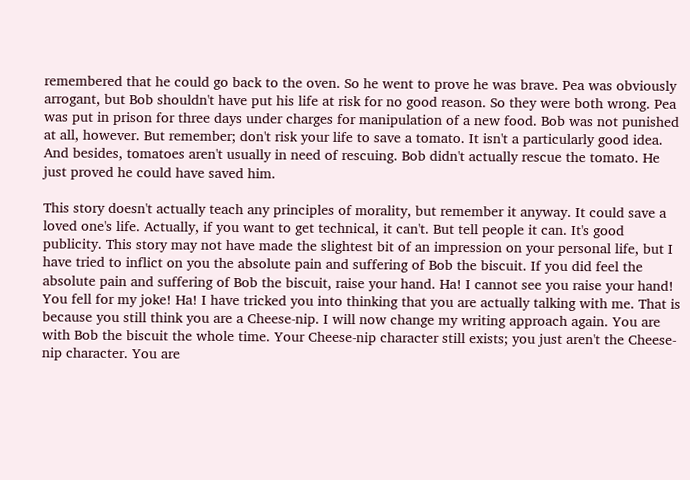remembered that he could go back to the oven. So he went to prove he was brave. Pea was obviously arrogant, but Bob shouldn't have put his life at risk for no good reason. So they were both wrong. Pea was put in prison for three days under charges for manipulation of a new food. Bob was not punished at all, however. But remember; don't risk your life to save a tomato. It isn't a particularly good idea. And besides, tomatoes aren't usually in need of rescuing. Bob didn't actually rescue the tomato. He just proved he could have saved him.

This story doesn't actually teach any principles of morality, but remember it anyway. It could save a loved one's life. Actually, if you want to get technical, it can't. But tell people it can. It's good publicity. This story may not have made the slightest bit of an impression on your personal life, but I have tried to inflict on you the absolute pain and suffering of Bob the biscuit. If you did feel the absolute pain and suffering of Bob the biscuit, raise your hand. Ha! I cannot see you raise your hand! You fell for my joke! Ha! I have tricked you into thinking that you are actually talking with me. That is because you still think you are a Cheese-nip. I will now change my writing approach again. You are with Bob the biscuit the whole time. Your Cheese-nip character still exists; you just aren't the Cheese-nip character. You are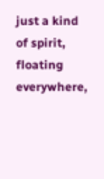just a kind of spirit, floating everywhere,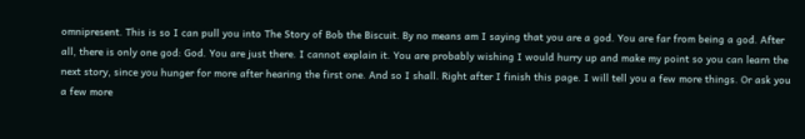omnipresent. This is so I can pull you into The Story of Bob the Biscuit. By no means am I saying that you are a god. You are far from being a god. After all, there is only one god: God. You are just there. I cannot explain it. You are probably wishing I would hurry up and make my point so you can learn the next story, since you hunger for more after hearing the first one. And so I shall. Right after I finish this page. I will tell you a few more things. Or ask you a few more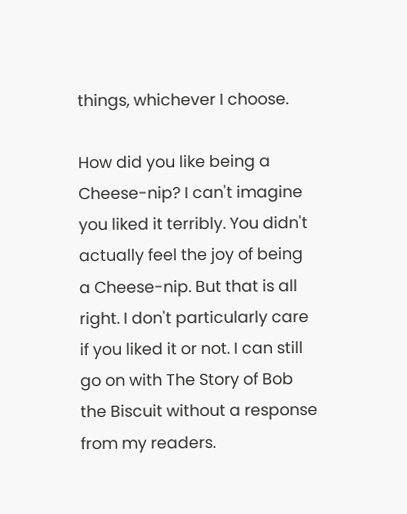things, whichever I choose.

How did you like being a Cheese-nip? I can't imagine you liked it terribly. You didn't actually feel the joy of being a Cheese-nip. But that is all right. I don't particularly care if you liked it or not. I can still go on with The Story of Bob the Biscuit without a response from my readers.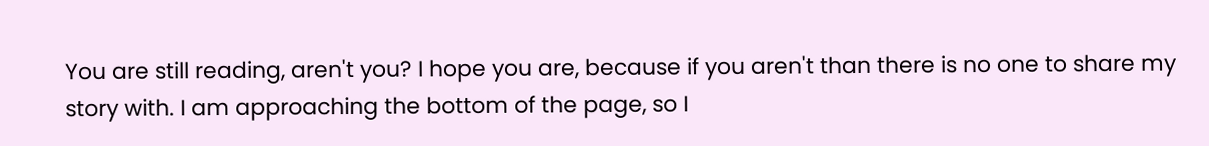You are still reading, aren't you? I hope you are, because if you aren't than there is no one to share my story with. I am approaching the bottom of the page, so I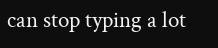can stop typing a lot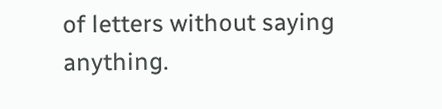of letters without saying anything.